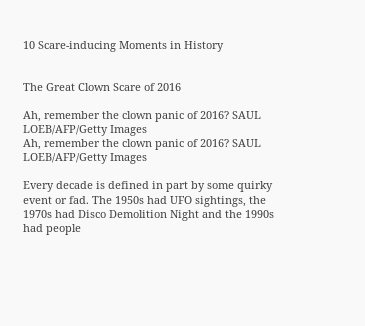10 Scare-inducing Moments in History


The Great Clown Scare of 2016

Ah, remember the clown panic of 2016? SAUL LOEB/AFP/Getty Images
Ah, remember the clown panic of 2016? SAUL LOEB/AFP/Getty Images

Every decade is defined in part by some quirky event or fad. The 1950s had UFO sightings, the 1970s had Disco Demolition Night and the 1990s had people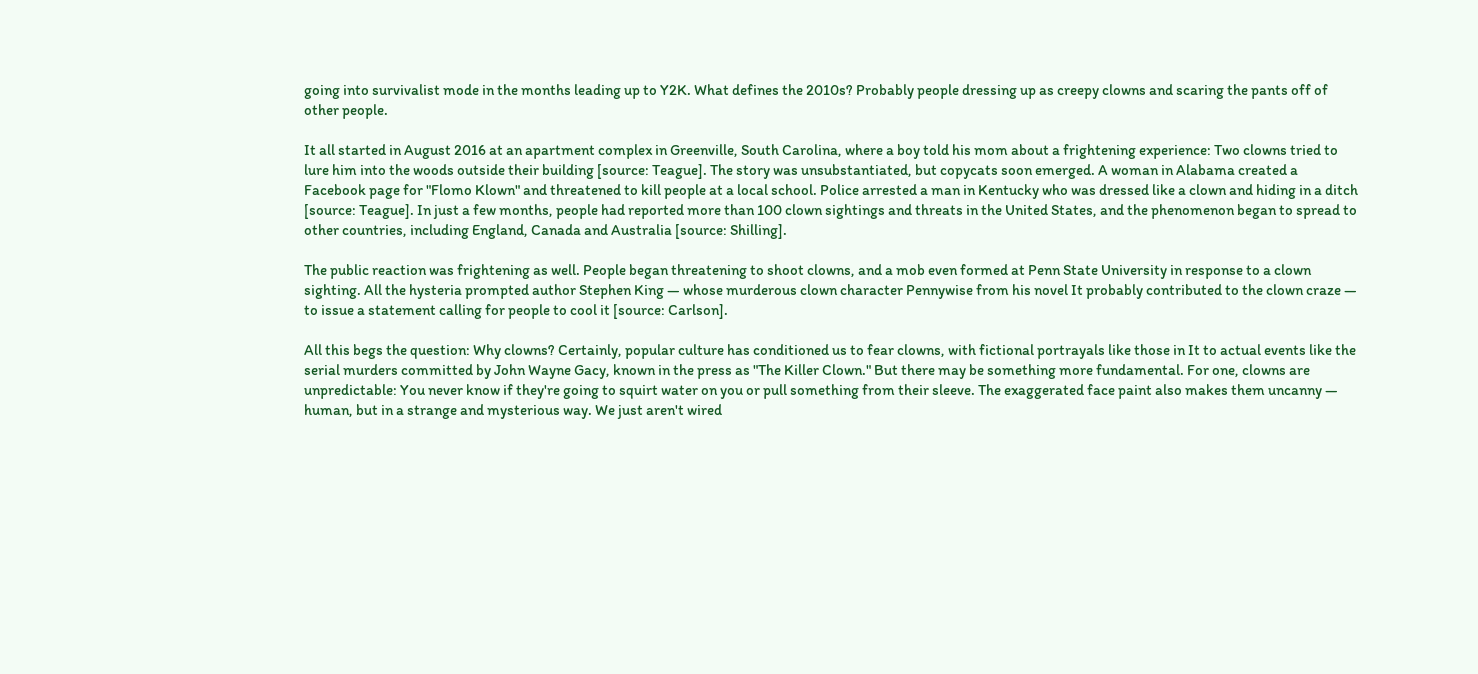going into survivalist mode in the months leading up to Y2K. What defines the 2010s? Probably people dressing up as creepy clowns and scaring the pants off of other people.

It all started in August 2016 at an apartment complex in Greenville, South Carolina, where a boy told his mom about a frightening experience: Two clowns tried to lure him into the woods outside their building [source: Teague]. The story was unsubstantiated, but copycats soon emerged. A woman in Alabama created a Facebook page for "Flomo Klown" and threatened to kill people at a local school. Police arrested a man in Kentucky who was dressed like a clown and hiding in a ditch [source: Teague]. In just a few months, people had reported more than 100 clown sightings and threats in the United States, and the phenomenon began to spread to other countries, including England, Canada and Australia [source: Shilling].

The public reaction was frightening as well. People began threatening to shoot clowns, and a mob even formed at Penn State University in response to a clown sighting. All the hysteria prompted author Stephen King — whose murderous clown character Pennywise from his novel It probably contributed to the clown craze — to issue a statement calling for people to cool it [source: Carlson].

All this begs the question: Why clowns? Certainly, popular culture has conditioned us to fear clowns, with fictional portrayals like those in It to actual events like the serial murders committed by John Wayne Gacy, known in the press as "The Killer Clown." But there may be something more fundamental. For one, clowns are unpredictable: You never know if they're going to squirt water on you or pull something from their sleeve. The exaggerated face paint also makes them uncanny — human, but in a strange and mysterious way. We just aren't wired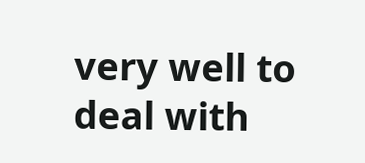very well to deal with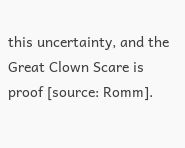this uncertainty, and the Great Clown Scare is proof [source: Romm].